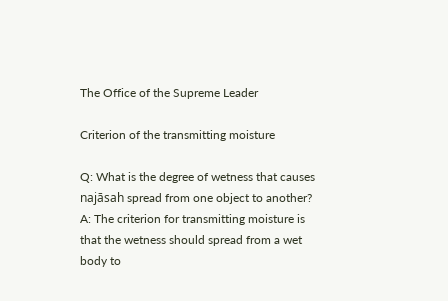The Office of the Supreme Leader

Criterion of the transmitting moisture

Q: What is the degree of wetness that causes najāsah spread from one object to another?
A: The criterion for transmitting moisture is that the wetness should spread from a wet body to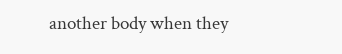another body when they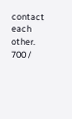contact each other.
700 /